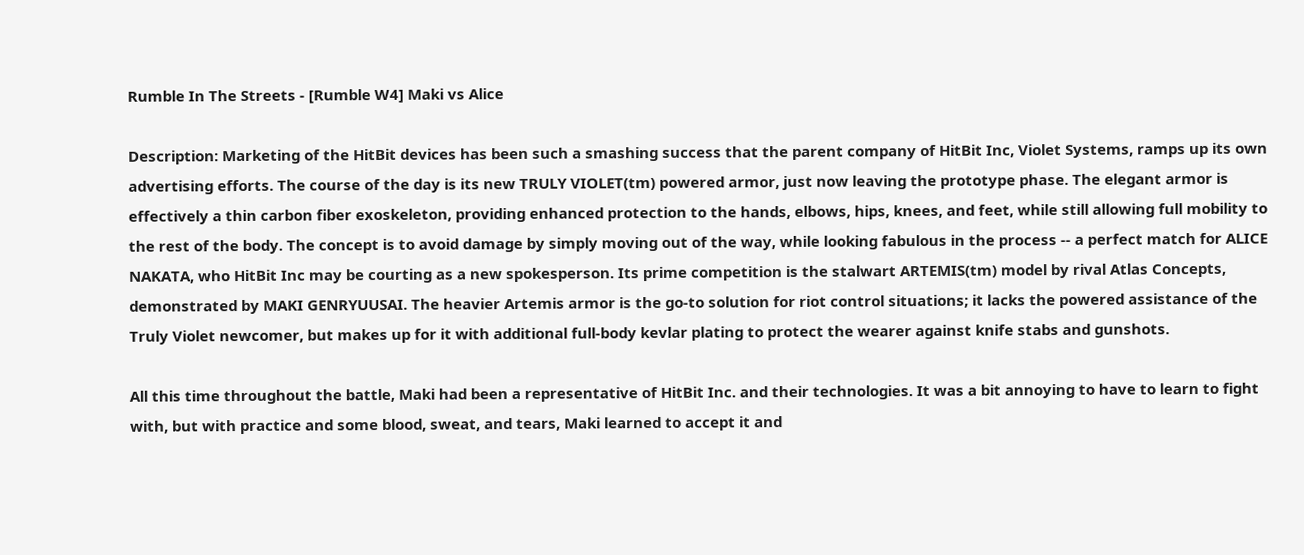Rumble In The Streets - [Rumble W4] Maki vs Alice

Description: Marketing of the HitBit devices has been such a smashing success that the parent company of HitBit Inc, Violet Systems, ramps up its own advertising efforts. The course of the day is its new TRULY VIOLET(tm) powered armor, just now leaving the prototype phase. The elegant armor is effectively a thin carbon fiber exoskeleton, providing enhanced protection to the hands, elbows, hips, knees, and feet, while still allowing full mobility to the rest of the body. The concept is to avoid damage by simply moving out of the way, while looking fabulous in the process -- a perfect match for ALICE NAKATA, who HitBit Inc may be courting as a new spokesperson. Its prime competition is the stalwart ARTEMIS(tm) model by rival Atlas Concepts, demonstrated by MAKI GENRYUUSAI. The heavier Artemis armor is the go-to solution for riot control situations; it lacks the powered assistance of the Truly Violet newcomer, but makes up for it with additional full-body kevlar plating to protect the wearer against knife stabs and gunshots.

All this time throughout the battle, Maki had been a representative of HitBit Inc. and their technologies. It was a bit annoying to have to learn to fight with, but with practice and some blood, sweat, and tears, Maki learned to accept it and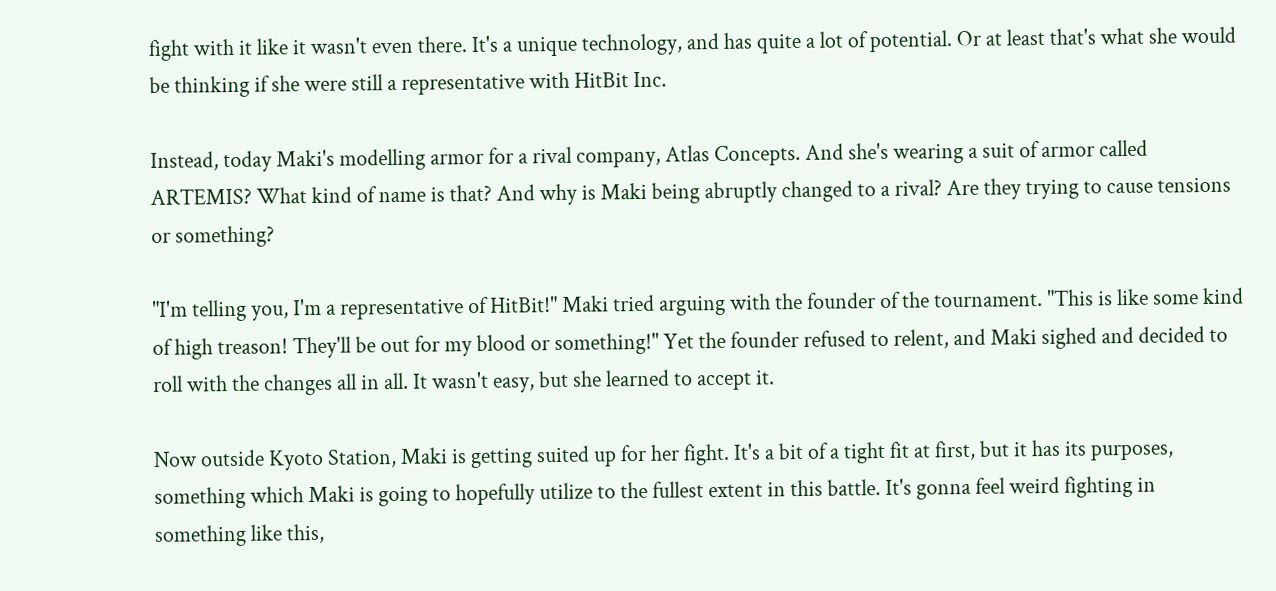fight with it like it wasn't even there. It's a unique technology, and has quite a lot of potential. Or at least that's what she would be thinking if she were still a representative with HitBit Inc.

Instead, today Maki's modelling armor for a rival company, Atlas Concepts. And she's wearing a suit of armor called ARTEMIS? What kind of name is that? And why is Maki being abruptly changed to a rival? Are they trying to cause tensions or something?

"I'm telling you, I'm a representative of HitBit!" Maki tried arguing with the founder of the tournament. "This is like some kind of high treason! They'll be out for my blood or something!" Yet the founder refused to relent, and Maki sighed and decided to roll with the changes all in all. It wasn't easy, but she learned to accept it.

Now outside Kyoto Station, Maki is getting suited up for her fight. It's a bit of a tight fit at first, but it has its purposes, something which Maki is going to hopefully utilize to the fullest extent in this battle. It's gonna feel weird fighting in something like this,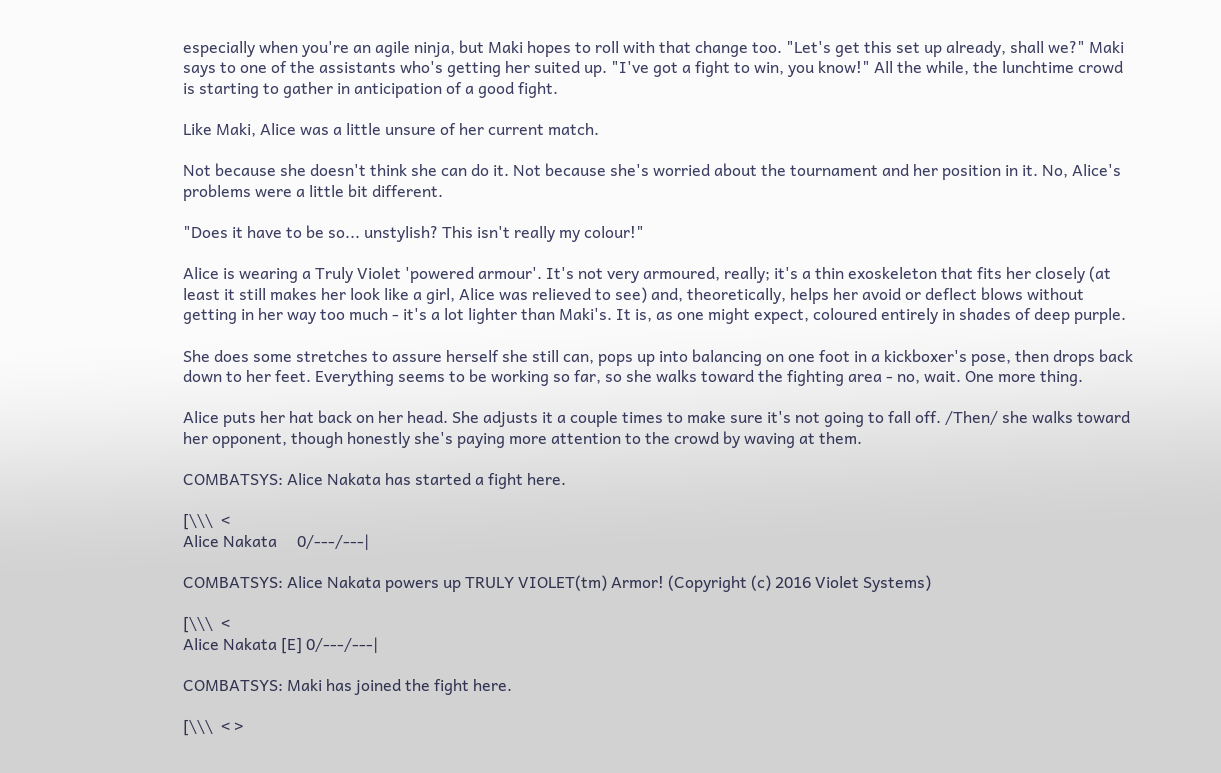especially when you're an agile ninja, but Maki hopes to roll with that change too. "Let's get this set up already, shall we?" Maki says to one of the assistants who's getting her suited up. "I've got a fight to win, you know!" All the while, the lunchtime crowd is starting to gather in anticipation of a good fight.

Like Maki, Alice was a little unsure of her current match.

Not because she doesn't think she can do it. Not because she's worried about the tournament and her position in it. No, Alice's problems were a little bit different.

"Does it have to be so... unstylish? This isn't really my colour!"

Alice is wearing a Truly Violet 'powered armour'. It's not very armoured, really; it's a thin exoskeleton that fits her closely (at least it still makes her look like a girl, Alice was relieved to see) and, theoretically, helps her avoid or deflect blows without getting in her way too much - it's a lot lighter than Maki's. It is, as one might expect, coloured entirely in shades of deep purple.

She does some stretches to assure herself she still can, pops up into balancing on one foot in a kickboxer's pose, then drops back down to her feet. Everything seems to be working so far, so she walks toward the fighting area - no, wait. One more thing.

Alice puts her hat back on her head. She adjusts it a couple times to make sure it's not going to fall off. /Then/ she walks toward her opponent, though honestly she's paying more attention to the crowd by waving at them.

COMBATSYS: Alice Nakata has started a fight here.

[\\\  <
Alice Nakata     0/---/---|

COMBATSYS: Alice Nakata powers up TRULY VIOLET(tm) Armor! (Copyright (c) 2016 Violet Systems)

[\\\  <
Alice Nakata [E] 0/---/---|

COMBATSYS: Maki has joined the fight here.

[\\\  < >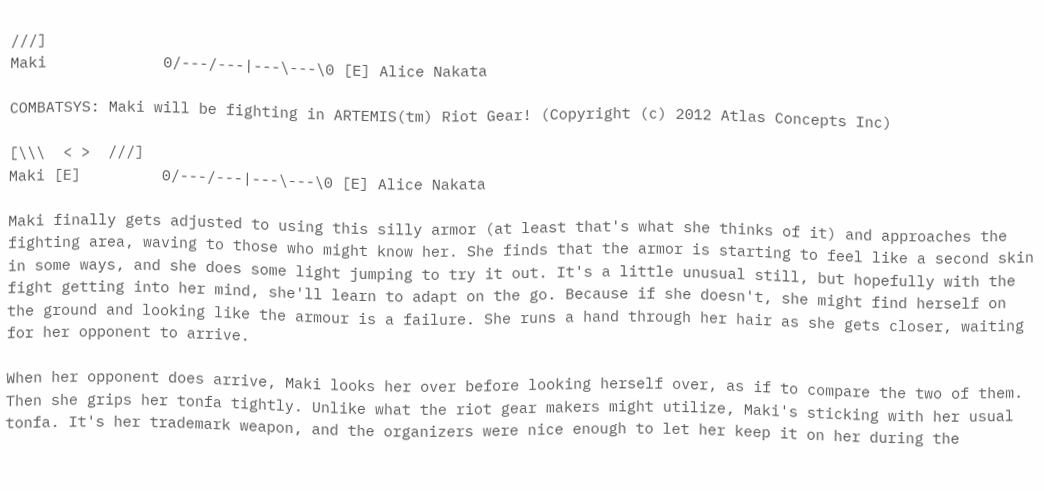///]
Maki             0/---/---|---\---\0 [E] Alice Nakata

COMBATSYS: Maki will be fighting in ARTEMIS(tm) Riot Gear! (Copyright (c) 2012 Atlas Concepts Inc)

[\\\  < >  ///]
Maki [E]         0/---/---|---\---\0 [E] Alice Nakata

Maki finally gets adjusted to using this silly armor (at least that's what she thinks of it) and approaches the fighting area, waving to those who might know her. She finds that the armor is starting to feel like a second skin in some ways, and she does some light jumping to try it out. It's a little unusual still, but hopefully with the fight getting into her mind, she'll learn to adapt on the go. Because if she doesn't, she might find herself on the ground and looking like the armour is a failure. She runs a hand through her hair as she gets closer, waiting for her opponent to arrive.

When her opponent does arrive, Maki looks her over before looking herself over, as if to compare the two of them. Then she grips her tonfa tightly. Unlike what the riot gear makers might utilize, Maki's sticking with her usual tonfa. It's her trademark weapon, and the organizers were nice enough to let her keep it on her during the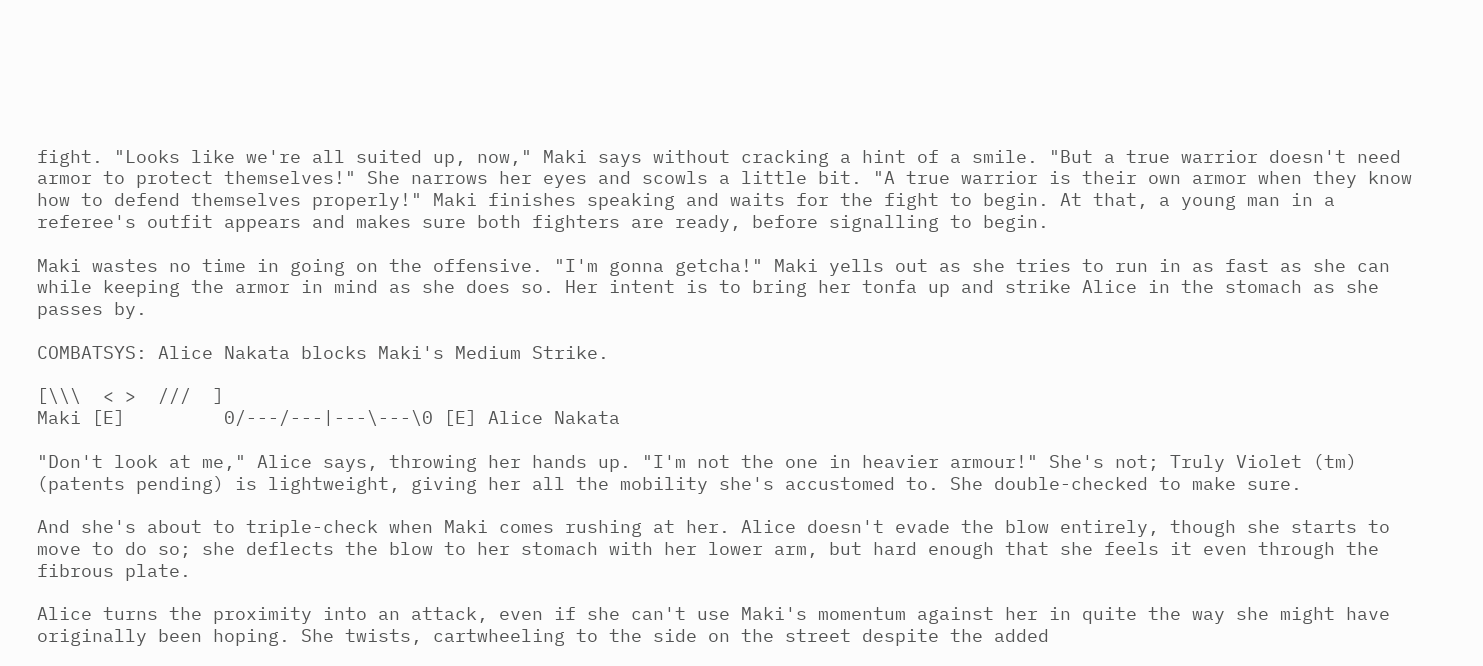fight. "Looks like we're all suited up, now," Maki says without cracking a hint of a smile. "But a true warrior doesn't need armor to protect themselves!" She narrows her eyes and scowls a little bit. "A true warrior is their own armor when they know how to defend themselves properly!" Maki finishes speaking and waits for the fight to begin. At that, a young man in a referee's outfit appears and makes sure both fighters are ready, before signalling to begin.

Maki wastes no time in going on the offensive. "I'm gonna getcha!" Maki yells out as she tries to run in as fast as she can while keeping the armor in mind as she does so. Her intent is to bring her tonfa up and strike Alice in the stomach as she passes by.

COMBATSYS: Alice Nakata blocks Maki's Medium Strike.

[\\\  < >  ///  ]
Maki [E]         0/---/---|---\---\0 [E] Alice Nakata

"Don't look at me," Alice says, throwing her hands up. "I'm not the one in heavier armour!" She's not; Truly Violet (tm) (patents pending) is lightweight, giving her all the mobility she's accustomed to. She double-checked to make sure.

And she's about to triple-check when Maki comes rushing at her. Alice doesn't evade the blow entirely, though she starts to move to do so; she deflects the blow to her stomach with her lower arm, but hard enough that she feels it even through the fibrous plate.

Alice turns the proximity into an attack, even if she can't use Maki's momentum against her in quite the way she might have originally been hoping. She twists, cartwheeling to the side on the street despite the added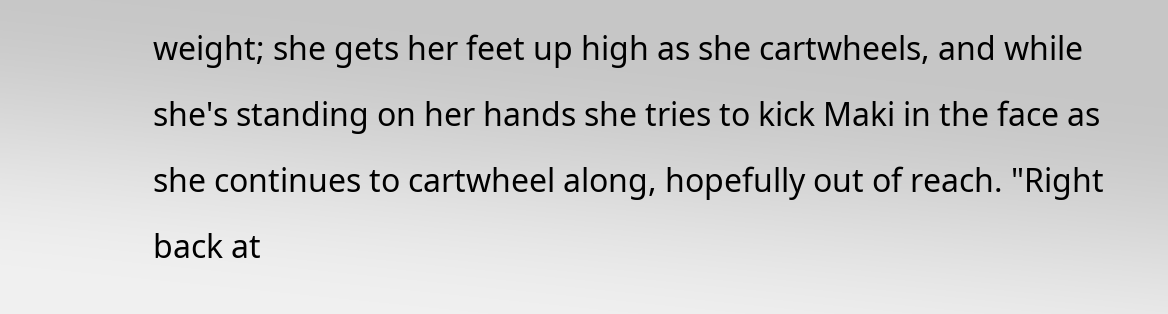weight; she gets her feet up high as she cartwheels, and while she's standing on her hands she tries to kick Maki in the face as she continues to cartwheel along, hopefully out of reach. "Right back at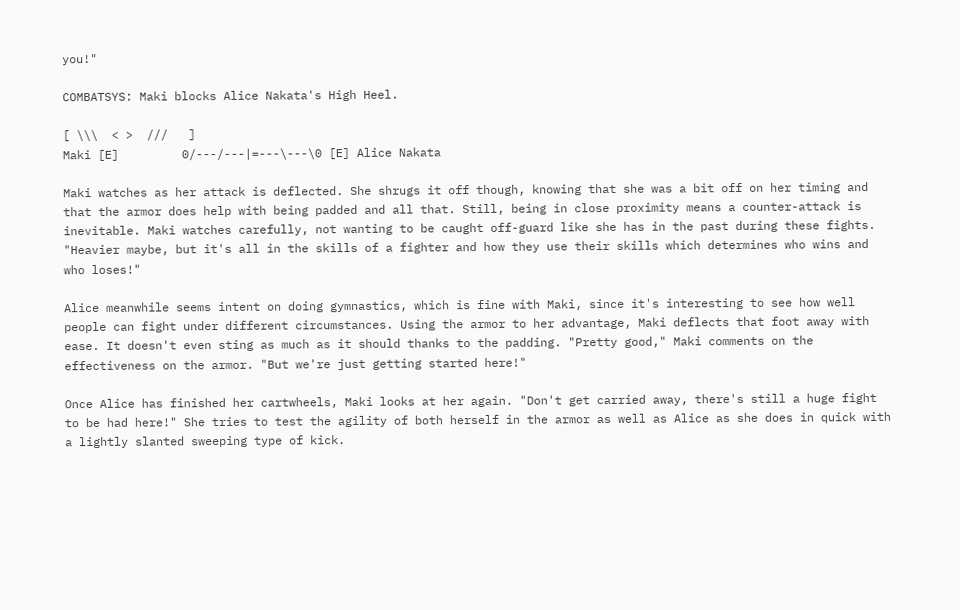you!"

COMBATSYS: Maki blocks Alice Nakata's High Heel.

[ \\\  < >  ///   ]
Maki [E]         0/---/---|=---\---\0 [E] Alice Nakata

Maki watches as her attack is deflected. She shrugs it off though, knowing that she was a bit off on her timing and that the armor does help with being padded and all that. Still, being in close proximity means a counter-attack is inevitable. Maki watches carefully, not wanting to be caught off-guard like she has in the past during these fights. "Heavier maybe, but it's all in the skills of a fighter and how they use their skills which determines who wins and who loses!"

Alice meanwhile seems intent on doing gymnastics, which is fine with Maki, since it's interesting to see how well people can fight under different circumstances. Using the armor to her advantage, Maki deflects that foot away with ease. It doesn't even sting as much as it should thanks to the padding. "Pretty good," Maki comments on the effectiveness on the armor. "But we're just getting started here!"

Once Alice has finished her cartwheels, Maki looks at her again. "Don't get carried away, there's still a huge fight to be had here!" She tries to test the agility of both herself in the armor as well as Alice as she does in quick with a lightly slanted sweeping type of kick.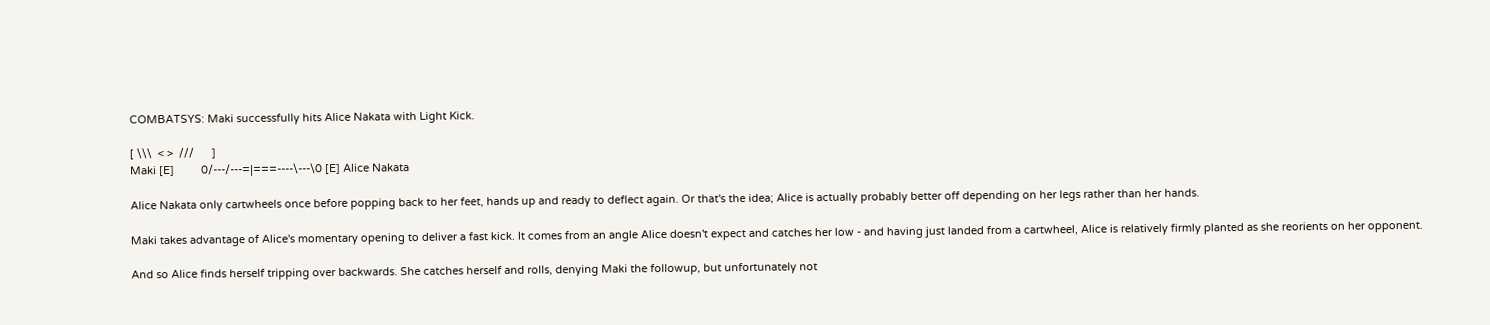COMBATSYS: Maki successfully hits Alice Nakata with Light Kick.

[ \\\  < >  ///      ]
Maki [E]         0/---/---=|===----\---\0 [E] Alice Nakata

Alice Nakata only cartwheels once before popping back to her feet, hands up and ready to deflect again. Or that's the idea; Alice is actually probably better off depending on her legs rather than her hands.

Maki takes advantage of Alice's momentary opening to deliver a fast kick. It comes from an angle Alice doesn't expect and catches her low - and having just landed from a cartwheel, Alice is relatively firmly planted as she reorients on her opponent.

And so Alice finds herself tripping over backwards. She catches herself and rolls, denying Maki the followup, but unfortunately not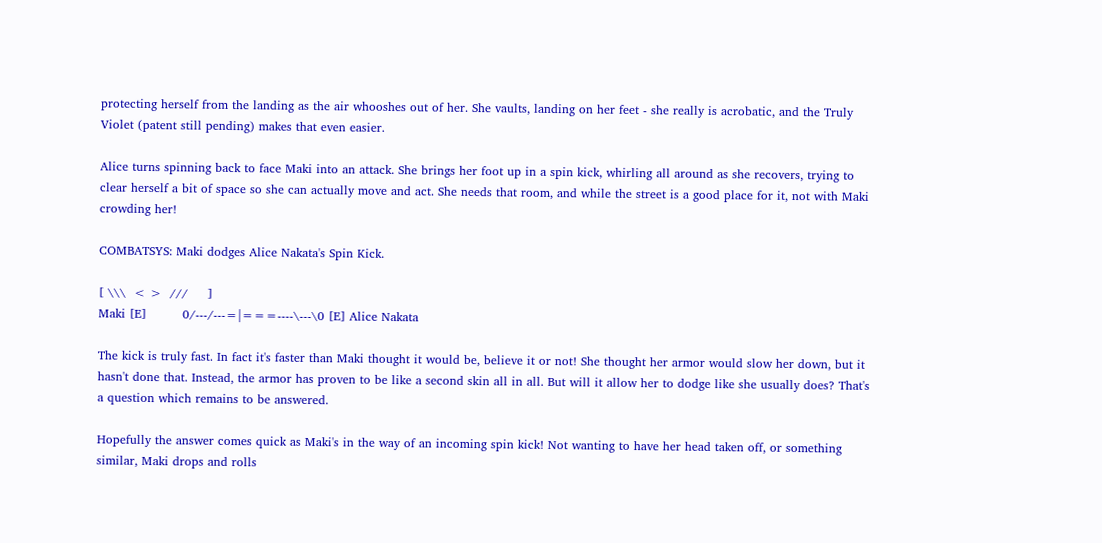protecting herself from the landing as the air whooshes out of her. She vaults, landing on her feet - she really is acrobatic, and the Truly Violet (patent still pending) makes that even easier.

Alice turns spinning back to face Maki into an attack. She brings her foot up in a spin kick, whirling all around as she recovers, trying to clear herself a bit of space so she can actually move and act. She needs that room, and while the street is a good place for it, not with Maki crowding her!

COMBATSYS: Maki dodges Alice Nakata's Spin Kick.

[ \\\  < >  ///     ]
Maki [E]         0/---/---=|===----\---\0 [E] Alice Nakata

The kick is truly fast. In fact it's faster than Maki thought it would be, believe it or not! She thought her armor would slow her down, but it hasn't done that. Instead, the armor has proven to be like a second skin all in all. But will it allow her to dodge like she usually does? That's a question which remains to be answered.

Hopefully the answer comes quick as Maki's in the way of an incoming spin kick! Not wanting to have her head taken off, or something similar, Maki drops and rolls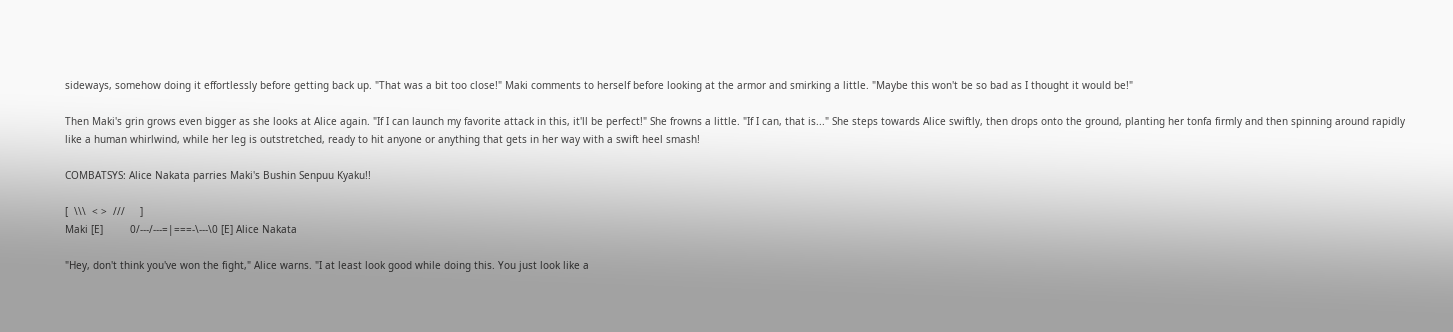sideways, somehow doing it effortlessly before getting back up. "That was a bit too close!" Maki comments to herself before looking at the armor and smirking a little. "Maybe this won't be so bad as I thought it would be!"

Then Maki's grin grows even bigger as she looks at Alice again. "If I can launch my favorite attack in this, it'll be perfect!" She frowns a little. "If I can, that is..." She steps towards Alice swiftly, then drops onto the ground, planting her tonfa firmly and then spinning around rapidly like a human whirlwind, while her leg is outstretched, ready to hit anyone or anything that gets in her way with a swift heel smash!

COMBATSYS: Alice Nakata parries Maki's Bushin Senpuu Kyaku!!

[  \\\  < >  ///     ]
Maki [E]         0/---/---=|===-\---\0 [E] Alice Nakata

"Hey, don't think you've won the fight," Alice warns. "I at least look good while doing this. You just look like a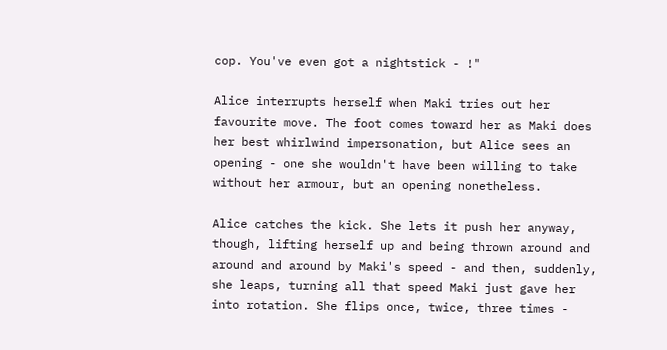cop. You've even got a nightstick - !"

Alice interrupts herself when Maki tries out her favourite move. The foot comes toward her as Maki does her best whirlwind impersonation, but Alice sees an opening - one she wouldn't have been willing to take without her armour, but an opening nonetheless.

Alice catches the kick. She lets it push her anyway, though, lifting herself up and being thrown around and around and around by Maki's speed - and then, suddenly, she leaps, turning all that speed Maki just gave her into rotation. She flips once, twice, three times -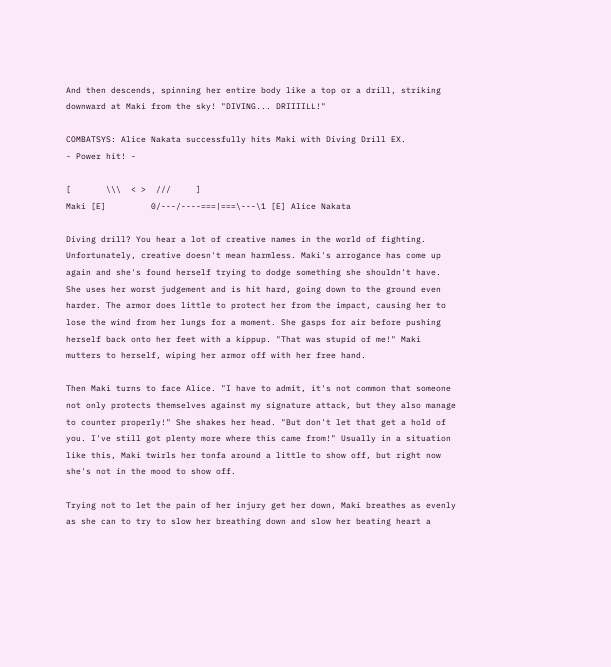And then descends, spinning her entire body like a top or a drill, striking downward at Maki from the sky! "DIVING... DRIIIILL!"

COMBATSYS: Alice Nakata successfully hits Maki with Diving Drill EX.
- Power hit! -

[       \\\  < >  ///     ]
Maki [E]         0/---/----===|===\---\1 [E] Alice Nakata

Diving drill? You hear a lot of creative names in the world of fighting. Unfortunately, creative doesn't mean harmless. Maki's arrogance has come up again and she's found herself trying to dodge something she shouldn't have. She uses her worst judgement and is hit hard, going down to the ground even harder. The armor does little to protect her from the impact, causing her to lose the wind from her lungs for a moment. She gasps for air before pushing herself back onto her feet with a kippup. "That was stupid of me!" Maki mutters to herself, wiping her armor off with her free hand.

Then Maki turns to face Alice. "I have to admit, it's not common that someone not only protects themselves against my signature attack, but they also manage to counter properly!" She shakes her head. "But don't let that get a hold of you. I've still got plenty more where this came from!" Usually in a situation like this, Maki twirls her tonfa around a little to show off, but right now she's not in the mood to show off.

Trying not to let the pain of her injury get her down, Maki breathes as evenly as she can to try to slow her breathing down and slow her beating heart a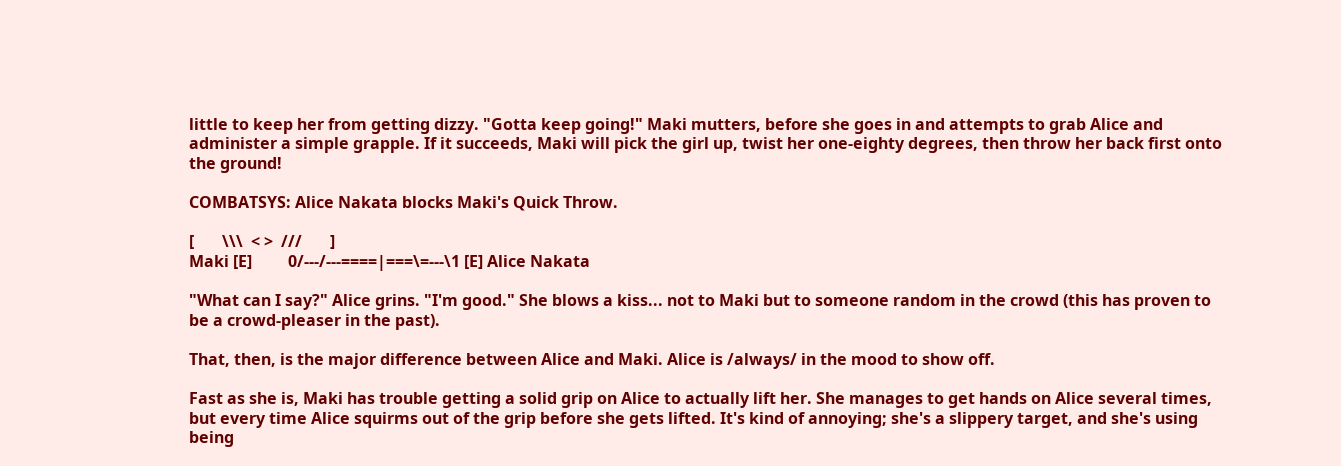little to keep her from getting dizzy. "Gotta keep going!" Maki mutters, before she goes in and attempts to grab Alice and administer a simple grapple. If it succeeds, Maki will pick the girl up, twist her one-eighty degrees, then throw her back first onto the ground!

COMBATSYS: Alice Nakata blocks Maki's Quick Throw.

[       \\\  < >  ///       ]
Maki [E]         0/---/---====|===\=---\1 [E] Alice Nakata

"What can I say?" Alice grins. "I'm good." She blows a kiss... not to Maki but to someone random in the crowd (this has proven to be a crowd-pleaser in the past).

That, then, is the major difference between Alice and Maki. Alice is /always/ in the mood to show off.

Fast as she is, Maki has trouble getting a solid grip on Alice to actually lift her. She manages to get hands on Alice several times, but every time Alice squirms out of the grip before she gets lifted. It's kind of annoying; she's a slippery target, and she's using being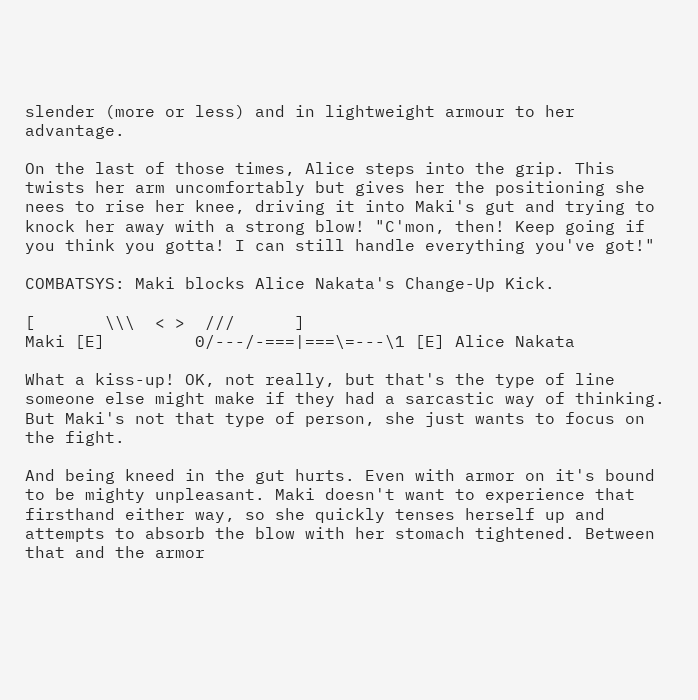slender (more or less) and in lightweight armour to her advantage.

On the last of those times, Alice steps into the grip. This twists her arm uncomfortably but gives her the positioning she nees to rise her knee, driving it into Maki's gut and trying to knock her away with a strong blow! "C'mon, then! Keep going if you think you gotta! I can still handle everything you've got!"

COMBATSYS: Maki blocks Alice Nakata's Change-Up Kick.

[       \\\  < >  ///      ]
Maki [E]         0/---/-===|===\=---\1 [E] Alice Nakata

What a kiss-up! OK, not really, but that's the type of line someone else might make if they had a sarcastic way of thinking. But Maki's not that type of person, she just wants to focus on the fight.

And being kneed in the gut hurts. Even with armor on it's bound to be mighty unpleasant. Maki doesn't want to experience that firsthand either way, so she quickly tenses herself up and attempts to absorb the blow with her stomach tightened. Between that and the armor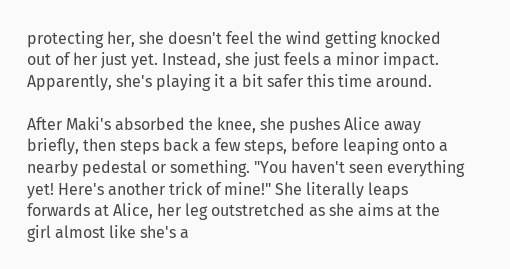protecting her, she doesn't feel the wind getting knocked out of her just yet. Instead, she just feels a minor impact. Apparently, she's playing it a bit safer this time around.

After Maki's absorbed the knee, she pushes Alice away briefly, then steps back a few steps, before leaping onto a nearby pedestal or something. "You haven't seen everything yet! Here's another trick of mine!" She literally leaps forwards at Alice, her leg outstretched as she aims at the girl almost like she's a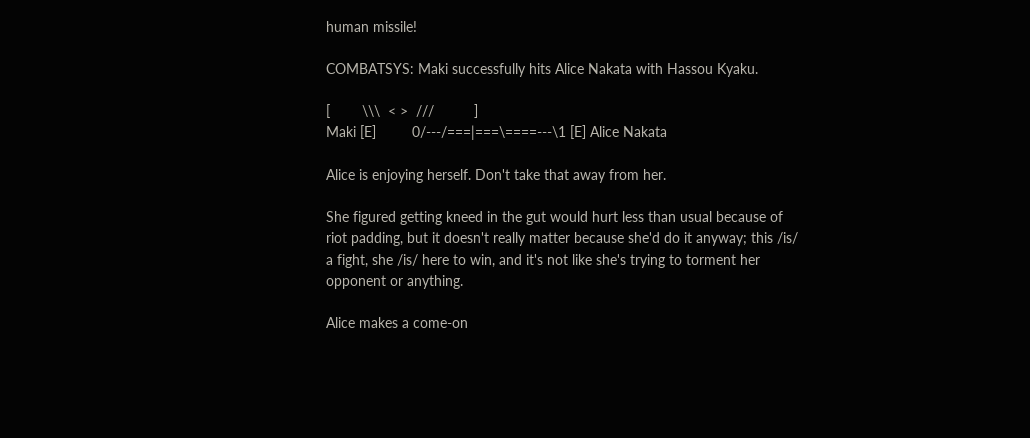human missile!

COMBATSYS: Maki successfully hits Alice Nakata with Hassou Kyaku.

[        \\\  < >  ///          ]
Maki [E]         0/---/===|===\====---\1 [E] Alice Nakata

Alice is enjoying herself. Don't take that away from her.

She figured getting kneed in the gut would hurt less than usual because of riot padding, but it doesn't really matter because she'd do it anyway; this /is/ a fight, she /is/ here to win, and it's not like she's trying to torment her opponent or anything.

Alice makes a come-on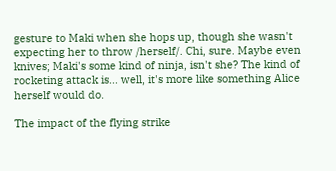gesture to Maki when she hops up, though she wasn't expecting her to throw /herself/. Chi, sure. Maybe even knives; Maki's some kind of ninja, isn't she? The kind of rocketing attack is... well, it's more like something Alice herself would do.

The impact of the flying strike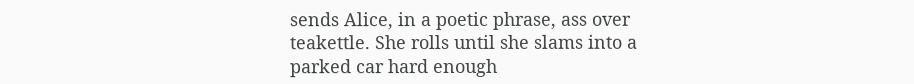sends Alice, in a poetic phrase, ass over teakettle. She rolls until she slams into a parked car hard enough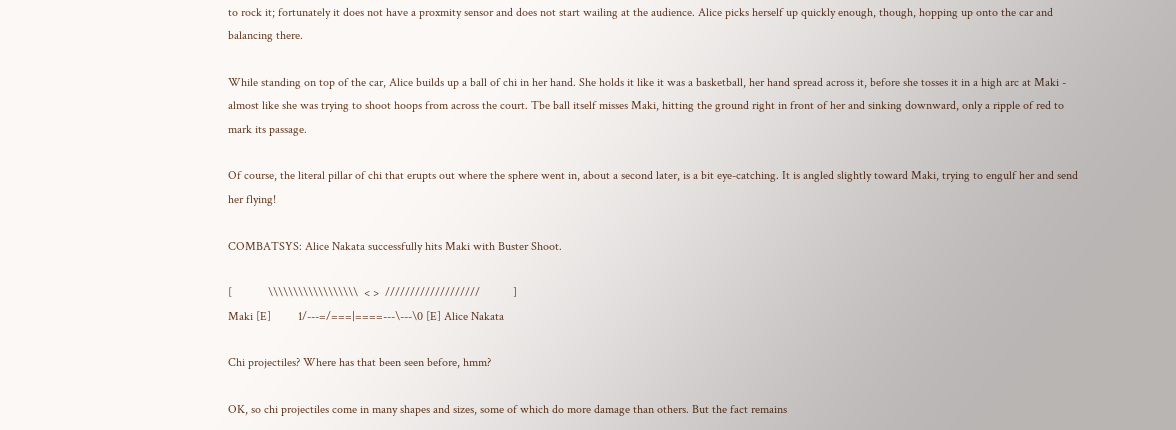to rock it; fortunately it does not have a proxmity sensor and does not start wailing at the audience. Alice picks herself up quickly enough, though, hopping up onto the car and balancing there.

While standing on top of the car, Alice builds up a ball of chi in her hand. She holds it like it was a basketball, her hand spread across it, before she tosses it in a high arc at Maki - almost like she was trying to shoot hoops from across the court. Tbe ball itself misses Maki, hitting the ground right in front of her and sinking downward, only a ripple of red to mark its passage.

Of course, the literal pillar of chi that erupts out where the sphere went in, about a second later, is a bit eye-catching. It is angled slightly toward Maki, trying to engulf her and send her flying!

COMBATSYS: Alice Nakata successfully hits Maki with Buster Shoot.

[            \\\\\\\\\\\\\\\\\\  < >  ///////////////////           ]
Maki [E]         1/---=/===|====---\---\0 [E] Alice Nakata

Chi projectiles? Where has that been seen before, hmm?

OK, so chi projectiles come in many shapes and sizes, some of which do more damage than others. But the fact remains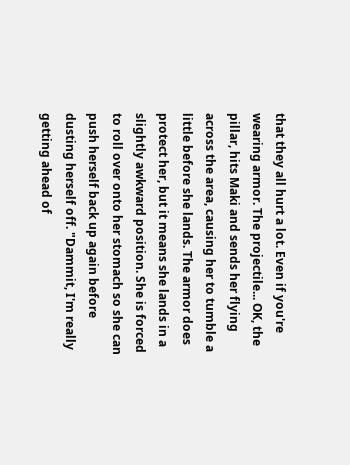that they all hurt a lot. Even if you're wearing armor. The projectile... OK, the pillar, hits Maki and sends her flying across the area, causing her to tumble a little before she lands. The armor does protect her, but it means she lands in a slightly awkward position. She is forced to roll over onto her stomach so she can push herself back up again before dusting herself off. "Dammit, I'm really getting ahead of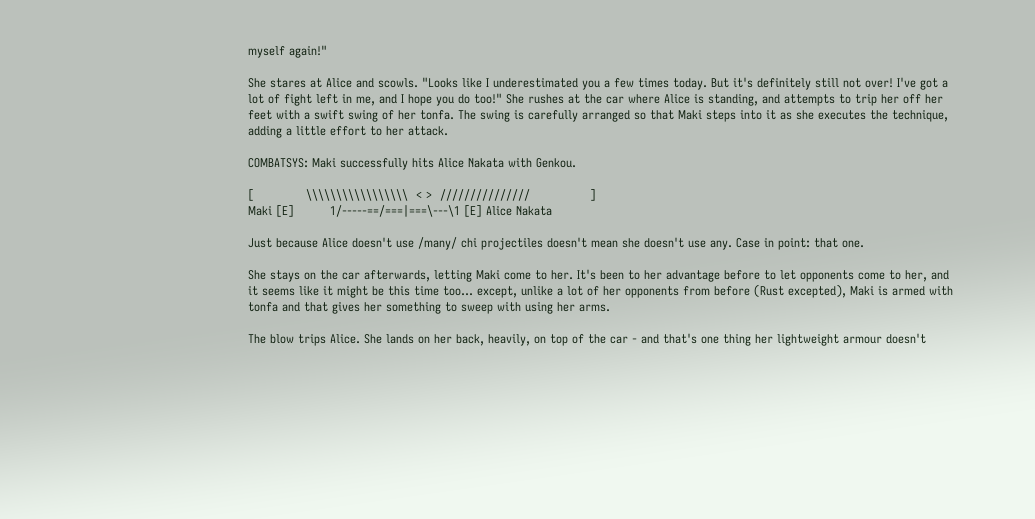myself again!"

She stares at Alice and scowls. "Looks like I underestimated you a few times today. But it's definitely still not over! I've got a lot of fight left in me, and I hope you do too!" She rushes at the car where Alice is standing, and attempts to trip her off her feet with a swift swing of her tonfa. The swing is carefully arranged so that Maki steps into it as she executes the technique, adding a little effort to her attack.

COMBATSYS: Maki successfully hits Alice Nakata with Genkou.

[             \\\\\\\\\\\\\\\\\  < >  ///////////////               ]
Maki [E]         1/-----==/===|===\---\1 [E] Alice Nakata

Just because Alice doesn't use /many/ chi projectiles doesn't mean she doesn't use any. Case in point: that one.

She stays on the car afterwards, letting Maki come to her. It's been to her advantage before to let opponents come to her, and it seems like it might be this time too... except, unlike a lot of her opponents from before (Rust excepted), Maki is armed with tonfa and that gives her something to sweep with using her arms.

The blow trips Alice. She lands on her back, heavily, on top of the car - and that's one thing her lightweight armour doesn't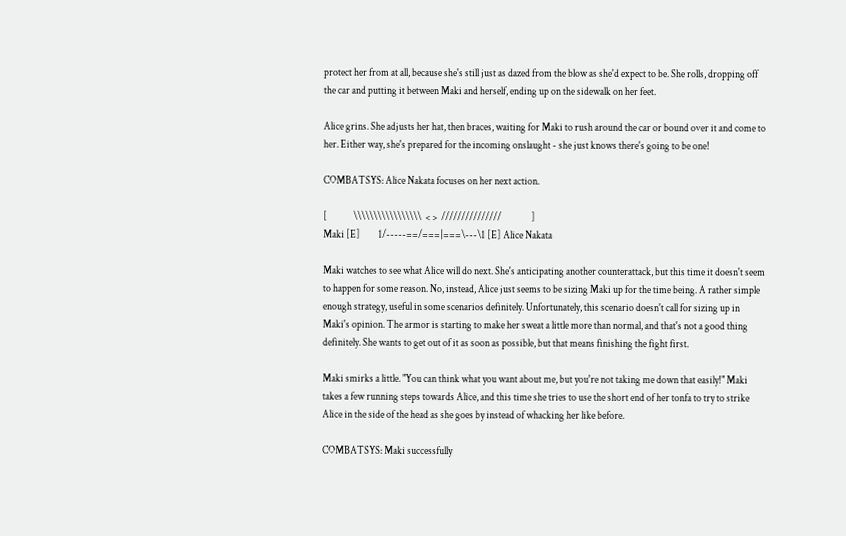protect her from at all, because she's still just as dazed from the blow as she'd expect to be. She rolls, dropping off the car and putting it between Maki and herself, ending up on the sidewalk on her feet.

Alice grins. She adjusts her hat, then braces, waiting for Maki to rush around the car or bound over it and come to her. Either way, she's prepared for the incoming onslaught - she just knows there's going to be one!

COMBATSYS: Alice Nakata focuses on her next action.

[             \\\\\\\\\\\\\\\\\  < >  ///////////////               ]
Maki [E]         1/-----==/===|===\---\1 [E] Alice Nakata

Maki watches to see what Alice will do next. She's anticipating another counterattack, but this time it doesn't seem to happen for some reason. No, instead, Alice just seems to be sizing Maki up for the time being. A rather simple enough strategy, useful in some scenarios definitely. Unfortunately, this scenario doesn't call for sizing up in Maki's opinion. The armor is starting to make her sweat a little more than normal, and that's not a good thing definitely. She wants to get out of it as soon as possible, but that means finishing the fight first.

Maki smirks a little. "You can think what you want about me, but you're not taking me down that easily!" Maki takes a few running steps towards Alice, and this time she tries to use the short end of her tonfa to try to strike Alice in the side of the head as she goes by instead of whacking her like before.

COMBATSYS: Maki successfully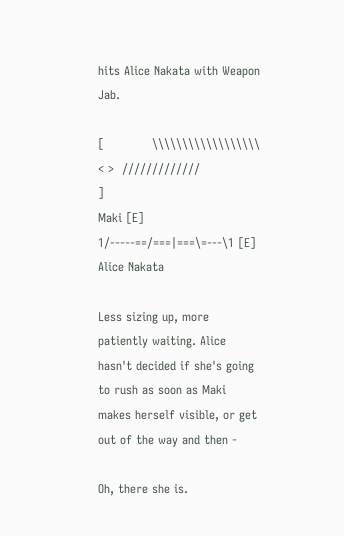hits Alice Nakata with Weapon Jab.

[            \\\\\\\\\\\\\\\\\\  < >  /////////////                 ]
Maki [E]         1/-----==/===|===\=---\1 [E] Alice Nakata

Less sizing up, more patiently waiting. Alice hasn't decided if she's going to rush as soon as Maki makes herself visible, or get out of the way and then -

Oh, there she is.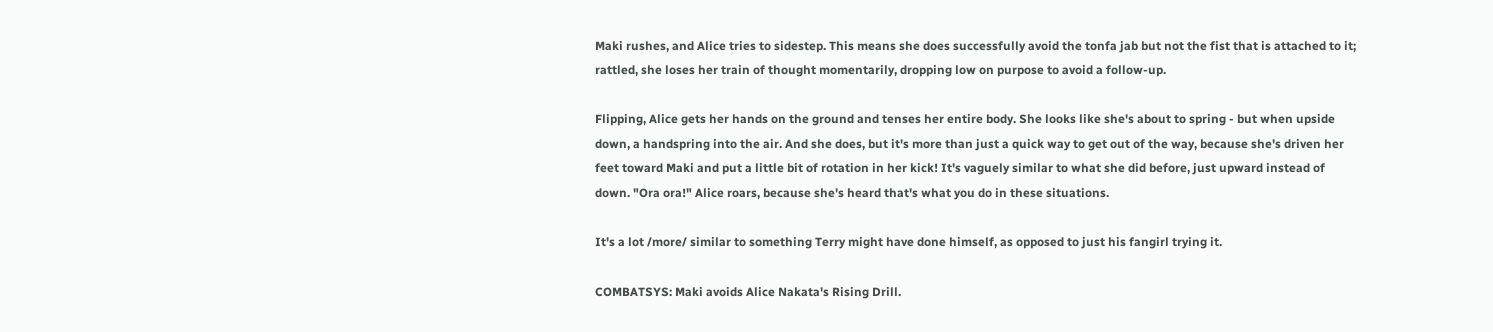Maki rushes, and Alice tries to sidestep. This means she does successfully avoid the tonfa jab but not the fist that is attached to it; rattled, she loses her train of thought momentarily, dropping low on purpose to avoid a follow-up.

Flipping, Alice gets her hands on the ground and tenses her entire body. She looks like she's about to spring - but when upside down, a handspring into the air. And she does, but it's more than just a quick way to get out of the way, because she's driven her feet toward Maki and put a little bit of rotation in her kick! It's vaguely similar to what she did before, just upward instead of down. "Ora ora!" Alice roars, because she's heard that's what you do in these situations.

It's a lot /more/ similar to something Terry might have done himself, as opposed to just his fangirl trying it.

COMBATSYS: Maki avoids Alice Nakata's Rising Drill.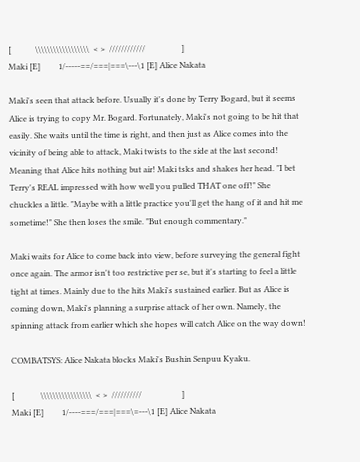[            \\\\\\\\\\\\\\\\\\  < >  ////////////                  ]
Maki [E]         1/-----==/===|===\---\1 [E] Alice Nakata

Maki's seen that attack before. Usually it's done by Terry Bogard, but it seems Alice is trying to copy Mr. Bogard. Fortunately, Maki's not going to be hit that easily. She waits until the time is right, and then just as Alice comes into the vicinity of being able to attack, Maki twists to the side at the last second! Meaning that Alice hits nothing but air! Maki tsks and shakes her head. "I bet Terry's REAL impressed with how well you pulled THAT one off!" She chuckles a little. "Maybe with a little practice you'll get the hang of it and hit me sometime!" She then loses the smile. "But enough commentary."

Maki waits for Alice to come back into view, before surveying the general fight once again. The armor isn't too restrictive per se, but it's starting to feel a little tight at times. Mainly due to the hits Maki's sustained earlier. But as Alice is coming down, Maki's planning a surprise attack of her own. Namely, the spinning attack from earlier which she hopes will catch Alice on the way down!

COMBATSYS: Alice Nakata blocks Maki's Bushin Senpuu Kyaku.

[             \\\\\\\\\\\\\\\\\  < >  //////////                    ]
Maki [E]         1/----===/===|===\=---\1 [E] Alice Nakata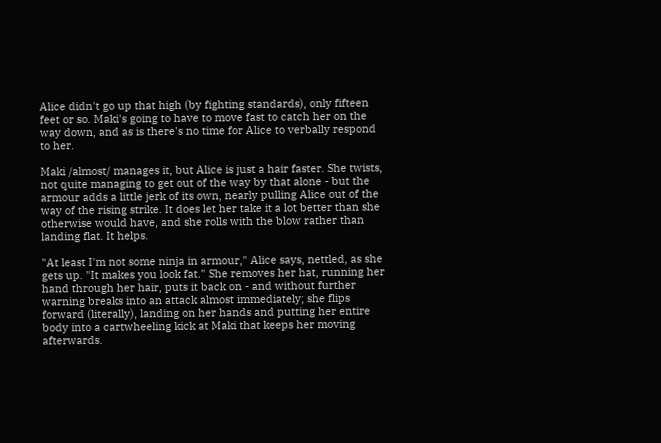Alice didn't go up that high (by fighting standards), only fifteen feet or so. Maki's going to have to move fast to catch her on the way down, and as is there's no time for Alice to verbally respond to her.

Maki /almost/ manages it, but Alice is just a hair faster. She twists, not quite managing to get out of the way by that alone - but the armour adds a little jerk of its own, nearly pulling Alice out of the way of the rising strike. It does let her take it a lot better than she otherwise would have, and she rolls with the blow rather than landing flat. It helps.

"At least I'm not some ninja in armour," Alice says, nettled, as she gets up. "It makes you look fat." She removes her hat, running her hand through her hair, puts it back on - and without further warning breaks into an attack almost immediately; she flips forward (literally), landing on her hands and putting her entire body into a cartwheeling kick at Maki that keeps her moving afterwards.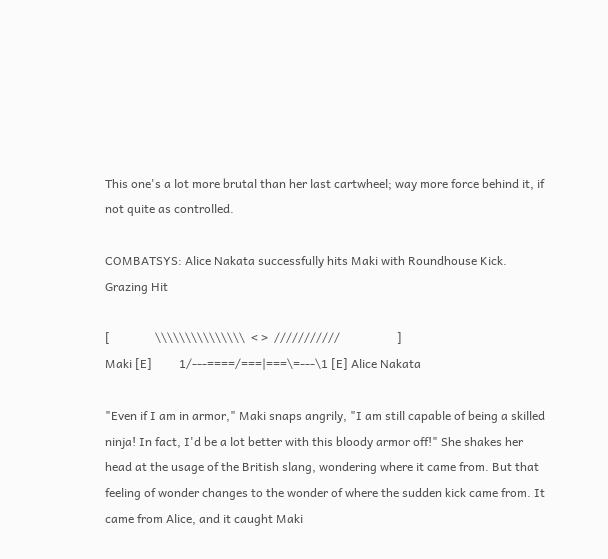This one's a lot more brutal than her last cartwheel; way more force behind it, if not quite as controlled.

COMBATSYS: Alice Nakata successfully hits Maki with Roundhouse Kick.
Grazing Hit

[               \\\\\\\\\\\\\\\  < >  ///////////                   ]
Maki [E]         1/---====/===|===\=---\1 [E] Alice Nakata

"Even if I am in armor," Maki snaps angrily, "I am still capable of being a skilled ninja! In fact, I'd be a lot better with this bloody armor off!" She shakes her head at the usage of the British slang, wondering where it came from. But that feeling of wonder changes to the wonder of where the sudden kick came from. It came from Alice, and it caught Maki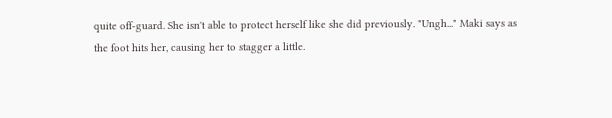quite off-guard. She isn't able to protect herself like she did previously. "Ungh..." Maki says as the foot hits her, causing her to stagger a little.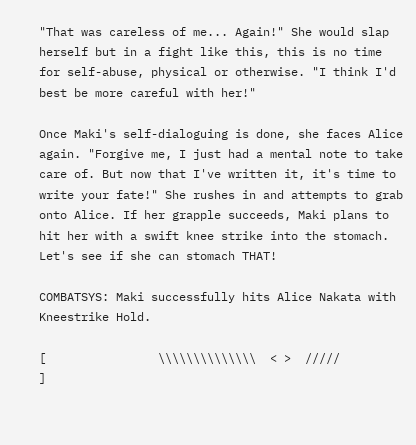"That was careless of me... Again!" She would slap herself but in a fight like this, this is no time for self-abuse, physical or otherwise. "I think I'd best be more careful with her!"

Once Maki's self-dialoguing is done, she faces Alice again. "Forgive me, I just had a mental note to take care of. But now that I've written it, it's time to write your fate!" She rushes in and attempts to grab onto Alice. If her grapple succeeds, Maki plans to hit her with a swift knee strike into the stomach. Let's see if she can stomach THAT!

COMBATSYS: Maki successfully hits Alice Nakata with Kneestrike Hold.

[                \\\\\\\\\\\\\\  < >  /////                         ]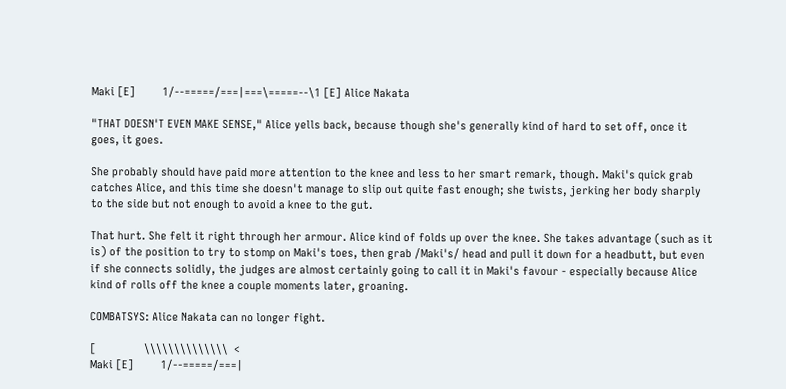Maki [E]         1/--=====/===|===\=====--\1 [E] Alice Nakata

"THAT DOESN'T EVEN MAKE SENSE," Alice yells back, because though she's generally kind of hard to set off, once it goes, it goes.

She probably should have paid more attention to the knee and less to her smart remark, though. Maki's quick grab catches Alice, and this time she doesn't manage to slip out quite fast enough; she twists, jerking her body sharply to the side but not enough to avoid a knee to the gut.

That hurt. She felt it right through her armour. Alice kind of folds up over the knee. She takes advantage (such as it is) of the position to try to stomp on Maki's toes, then grab /Maki's/ head and pull it down for a headbutt, but even if she connects solidly, the judges are almost certainly going to call it in Maki's favour - especially because Alice kind of rolls off the knee a couple moments later, groaning.

COMBATSYS: Alice Nakata can no longer fight.

[                \\\\\\\\\\\\\\  <
Maki [E]         1/--=====/===|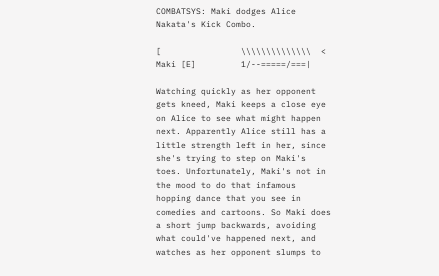COMBATSYS: Maki dodges Alice Nakata's Kick Combo.

[                \\\\\\\\\\\\\\  <
Maki [E]         1/--=====/===|

Watching quickly as her opponent gets kneed, Maki keeps a close eye on Alice to see what might happen next. Apparently Alice still has a little strength left in her, since she's trying to step on Maki's toes. Unfortunately, Maki's not in the mood to do that infamous hopping dance that you see in comedies and cartoons. So Maki does a short jump backwards, avoiding what could've happened next, and watches as her opponent slumps to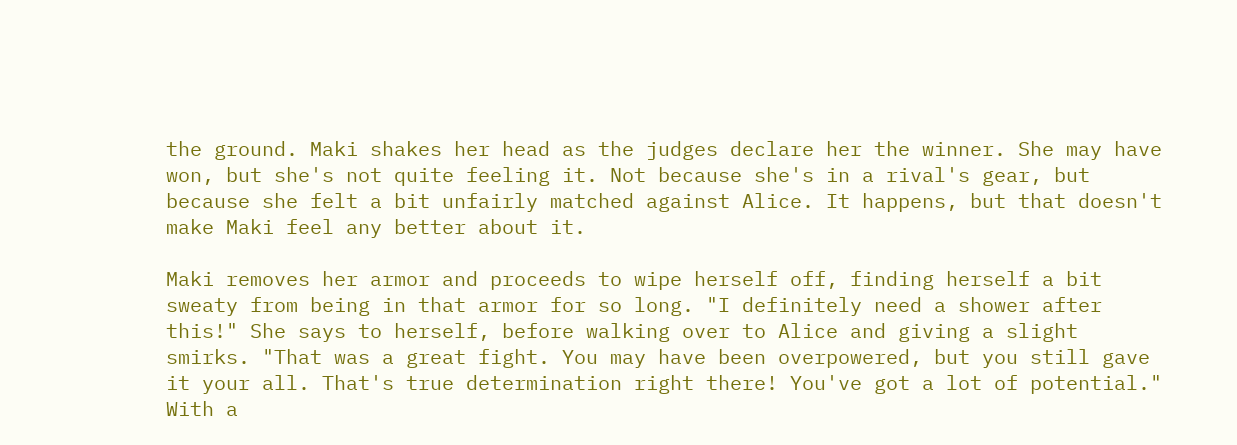the ground. Maki shakes her head as the judges declare her the winner. She may have won, but she's not quite feeling it. Not because she's in a rival's gear, but because she felt a bit unfairly matched against Alice. It happens, but that doesn't make Maki feel any better about it.

Maki removes her armor and proceeds to wipe herself off, finding herself a bit sweaty from being in that armor for so long. "I definitely need a shower after this!" She says to herself, before walking over to Alice and giving a slight smirks. "That was a great fight. You may have been overpowered, but you still gave it your all. That's true determination right there! You've got a lot of potential." With a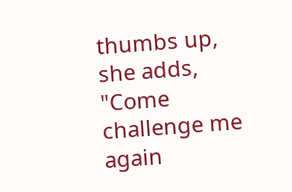thumbs up, she adds, "Come challenge me again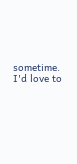sometime. I'd love to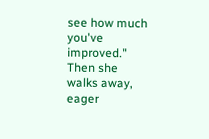see how much you've improved." Then she walks away, eager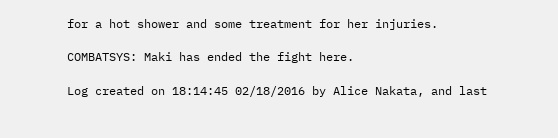for a hot shower and some treatment for her injuries.

COMBATSYS: Maki has ended the fight here.

Log created on 18:14:45 02/18/2016 by Alice Nakata, and last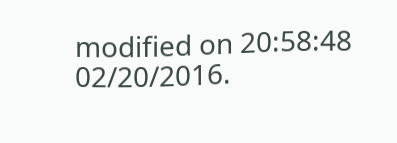modified on 20:58:48 02/20/2016.